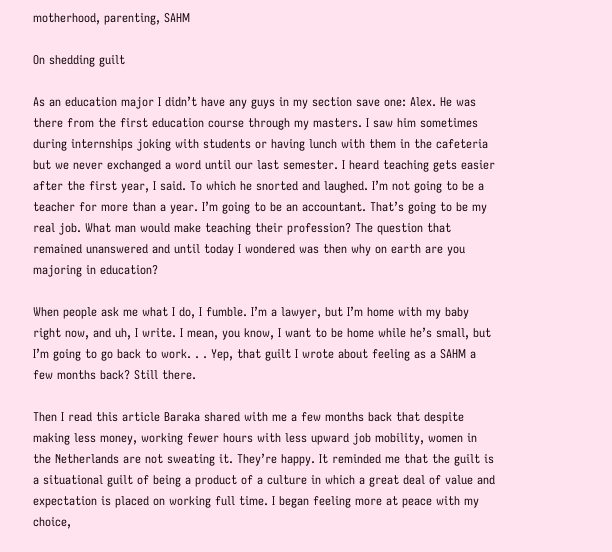motherhood, parenting, SAHM

On shedding guilt

As an education major I didn’t have any guys in my section save one: Alex. He was there from the first education course through my masters. I saw him sometimes during internships joking with students or having lunch with them in the cafeteria but we never exchanged a word until our last semester. I heard teaching gets easier after the first year, I said. To which he snorted and laughed. I’m not going to be a teacher for more than a year. I’m going to be an accountant. That’s going to be my real job. What man would make teaching their profession? The question that remained unanswered and until today I wondered was then why on earth are you majoring in education?

When people ask me what I do, I fumble. I’m a lawyer, but I’m home with my baby right now, and uh, I write. I mean, you know, I want to be home while he’s small, but I’m going to go back to work. . . Yep, that guilt I wrote about feeling as a SAHM a few months back? Still there.

Then I read this article Baraka shared with me a few months back that despite making less money, working fewer hours with less upward job mobility, women in the Netherlands are not sweating it. They’re happy. It reminded me that the guilt is a situational guilt of being a product of a culture in which a great deal of value and expectation is placed on working full time. I began feeling more at peace with my choice,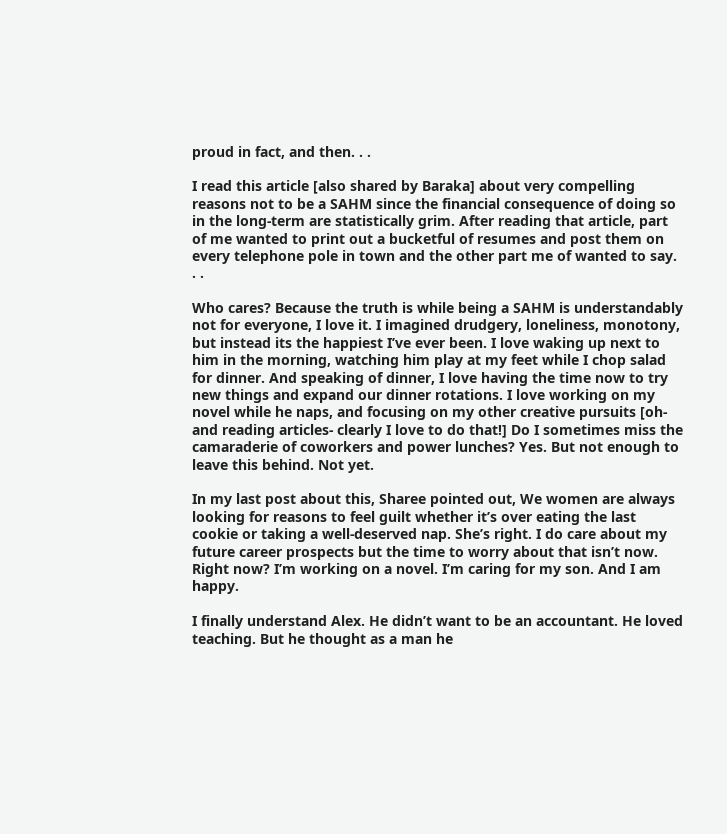proud in fact, and then. . .

I read this article [also shared by Baraka] about very compelling reasons not to be a SAHM since the financial consequence of doing so in the long-term are statistically grim. After reading that article, part of me wanted to print out a bucketful of resumes and post them on every telephone pole in town and the other part me of wanted to say. . .

Who cares? Because the truth is while being a SAHM is understandably not for everyone, I love it. I imagined drudgery, loneliness, monotony, but instead its the happiest I’ve ever been. I love waking up next to him in the morning, watching him play at my feet while I chop salad for dinner. And speaking of dinner, I love having the time now to try new things and expand our dinner rotations. I love working on my novel while he naps, and focusing on my other creative pursuits [oh- and reading articles- clearly I love to do that!] Do I sometimes miss the camaraderie of coworkers and power lunches? Yes. But not enough to leave this behind. Not yet.

In my last post about this, Sharee pointed out, We women are always looking for reasons to feel guilt whether it’s over eating the last cookie or taking a well-deserved nap. She’s right. I do care about my future career prospects but the time to worry about that isn’t now. Right now? I’m working on a novel. I’m caring for my son. And I am happy.

I finally understand Alex. He didn’t want to be an accountant. He loved teaching. But he thought as a man he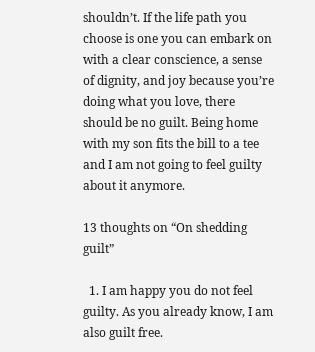shouldn’t. If the life path you choose is one you can embark on with a clear conscience, a sense of dignity, and joy because you’re doing what you love, there should be no guilt. Being home with my son fits the bill to a tee and I am not going to feel guilty about it anymore.

13 thoughts on “On shedding guilt”

  1. I am happy you do not feel guilty. As you already know, I am also guilt free.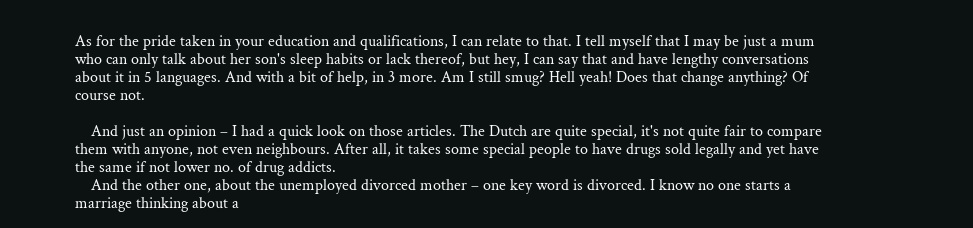As for the pride taken in your education and qualifications, I can relate to that. I tell myself that I may be just a mum who can only talk about her son's sleep habits or lack thereof, but hey, I can say that and have lengthy conversations about it in 5 languages. And with a bit of help, in 3 more. Am I still smug? Hell yeah! Does that change anything? Of course not.

    And just an opinion – I had a quick look on those articles. The Dutch are quite special, it's not quite fair to compare them with anyone, not even neighbours. After all, it takes some special people to have drugs sold legally and yet have the same if not lower no. of drug addicts.
    And the other one, about the unemployed divorced mother – one key word is divorced. I know no one starts a marriage thinking about a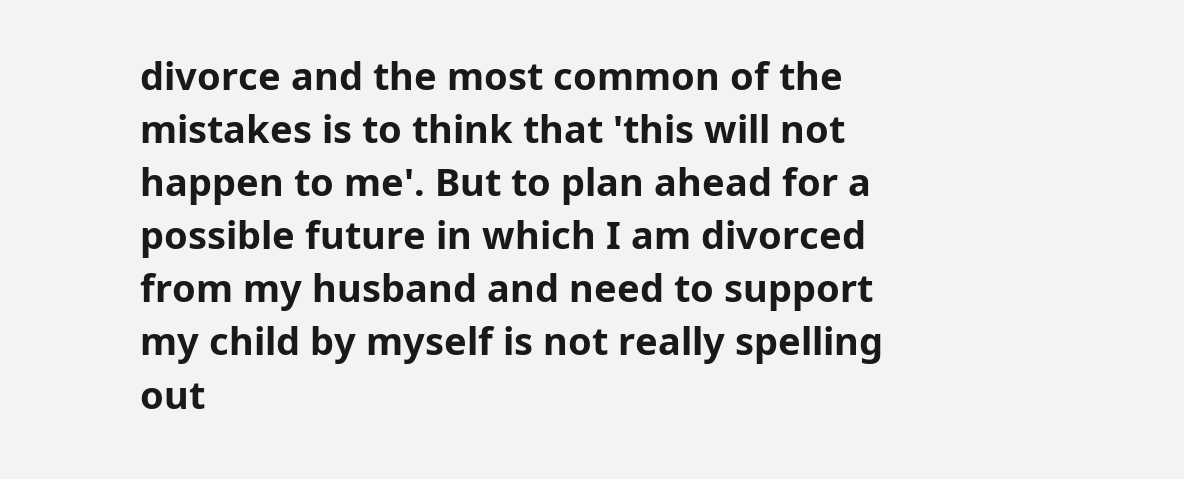divorce and the most common of the mistakes is to think that 'this will not happen to me'. But to plan ahead for a possible future in which I am divorced from my husband and need to support my child by myself is not really spelling out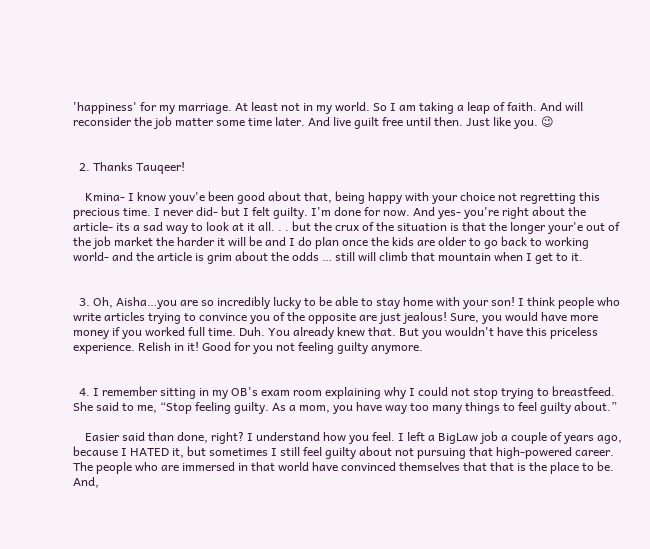'happiness' for my marriage. At least not in my world. So I am taking a leap of faith. And will reconsider the job matter some time later. And live guilt free until then. Just like you. 😉


  2. Thanks Tauqeer!

    Kmina- I know youv'e been good about that, being happy with your choice not regretting this precious time. I never did- but I felt guilty. I'm done for now. And yes- you're right about the article- its a sad way to look at it all. . . but the crux of the situation is that the longer your'e out of the job market the harder it will be and I do plan once the kids are older to go back to working world- and the article is grim about the odds … still will climb that mountain when I get to it.


  3. Oh, Aisha…you are so incredibly lucky to be able to stay home with your son! I think people who write articles trying to convince you of the opposite are just jealous! Sure, you would have more money if you worked full time. Duh. You already knew that. But you wouldn't have this priceless experience. Relish in it! Good for you not feeling guilty anymore.


  4. I remember sitting in my OB's exam room explaining why I could not stop trying to breastfeed. She said to me, “Stop feeling guilty. As a mom, you have way too many things to feel guilty about.”

    Easier said than done, right? I understand how you feel. I left a BigLaw job a couple of years ago, because I HATED it, but sometimes I still feel guilty about not pursuing that high-powered career. The people who are immersed in that world have convinced themselves that that is the place to be. And,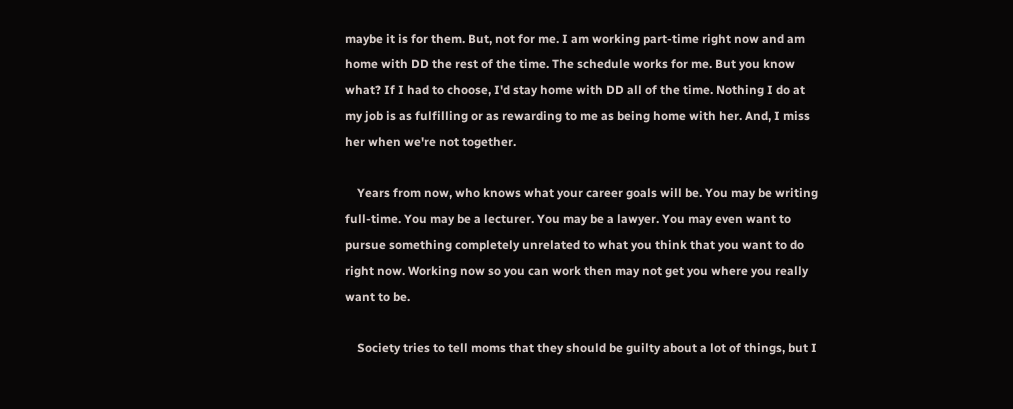maybe it is for them. But, not for me. I am working part-time right now and am home with DD the rest of the time. The schedule works for me. But you know what? If I had to choose, I'd stay home with DD all of the time. Nothing I do at my job is as fulfilling or as rewarding to me as being home with her. And, I miss her when we're not together.

    Years from now, who knows what your career goals will be. You may be writing full-time. You may be a lecturer. You may be a lawyer. You may even want to pursue something completely unrelated to what you think that you want to do right now. Working now so you can work then may not get you where you really want to be.

    Society tries to tell moms that they should be guilty about a lot of things, but I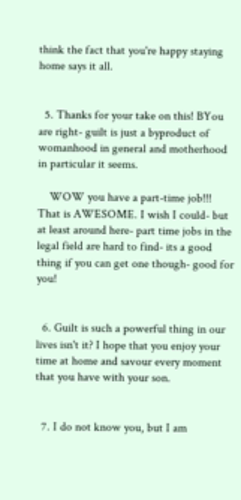think the fact that you're happy staying home says it all.


  5. Thanks for your take on this! BYou are right- guilt is just a byproduct of womanhood in general and motherhood in particular it seems.

    WOW you have a part-time job!!! That is AWESOME. I wish I could- but at least around here- part time jobs in the legal field are hard to find- its a good thing if you can get one though- good for you!


  6. Guilt is such a powerful thing in our lives isn't it? I hope that you enjoy your time at home and savour every moment that you have with your son.


  7. I do not know you, but I am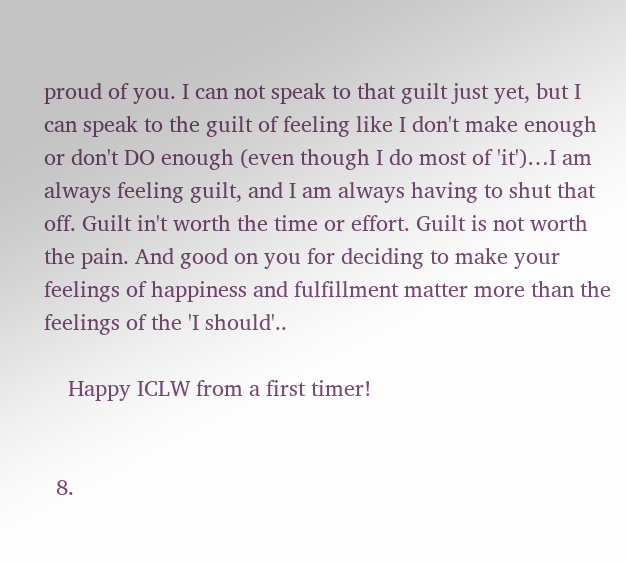proud of you. I can not speak to that guilt just yet, but I can speak to the guilt of feeling like I don't make enough or don't DO enough (even though I do most of 'it')…I am always feeling guilt, and I am always having to shut that off. Guilt in't worth the time or effort. Guilt is not worth the pain. And good on you for deciding to make your feelings of happiness and fulfillment matter more than the feelings of the 'I should'..

    Happy ICLW from a first timer!


  8.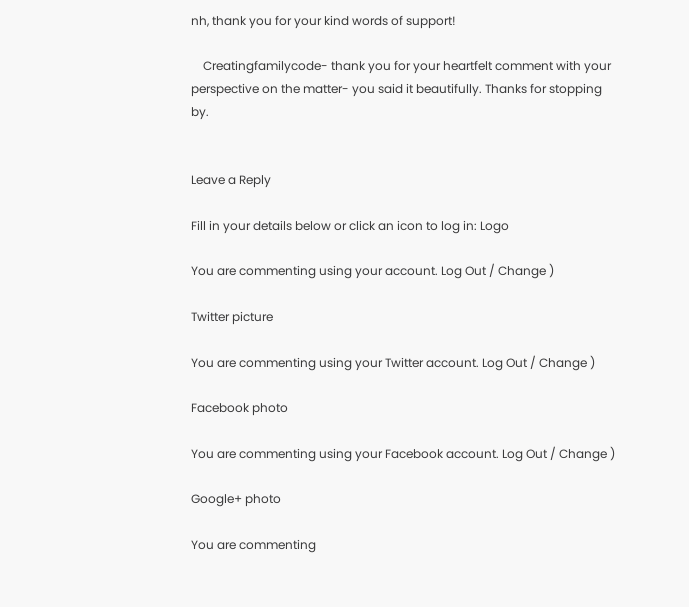nh, thank you for your kind words of support!

    Creatingfamilycode- thank you for your heartfelt comment with your perspective on the matter- you said it beautifully. Thanks for stopping by.


Leave a Reply

Fill in your details below or click an icon to log in: Logo

You are commenting using your account. Log Out / Change )

Twitter picture

You are commenting using your Twitter account. Log Out / Change )

Facebook photo

You are commenting using your Facebook account. Log Out / Change )

Google+ photo

You are commenting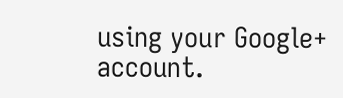using your Google+ account.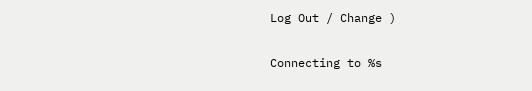Log Out / Change )

Connecting to %s